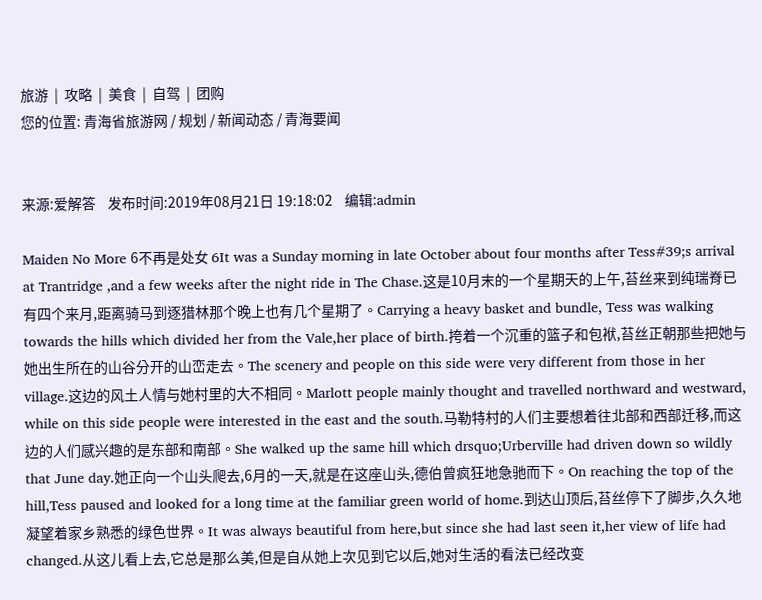旅游  |  攻略  |  美食  |  自驾  |  团购
您的位置: 青海省旅游网 / 规划 / 新闻动态 / 青海要闻


来源:爱解答    发布时间:2019年08月21日 19:18:02    编辑:admin

Maiden No More 6不再是处女 6It was a Sunday morning in late October about four months after Tess#39;s arrival at Trantridge ,and a few weeks after the night ride in The Chase.这是10月末的一个星期天的上午,苔丝来到纯瑞脊已有四个来月,距离骑马到逐猎林那个晚上也有几个星期了。Carrying a heavy basket and bundle, Tess was walking towards the hills which divided her from the Vale,her place of birth.挎着一个沉重的篮子和包袱,苔丝正朝那些把她与她出生所在的山谷分开的山峦走去。The scenery and people on this side were very different from those in her village.这边的风土人情与她村里的大不相同。Marlott people mainly thought and travelled northward and westward, while on this side people were interested in the east and the south.马勒特村的人们主要想着往北部和西部迁移,而这边的人们感兴趣的是东部和南部。She walked up the same hill which drsquo;Urberville had driven down so wildly that June day.她正向一个山头爬去,6月的一天,就是在这座山头,德伯曾疯狂地急驰而下。On reaching the top of the hill,Tess paused and looked for a long time at the familiar green world of home.到达山顶后,苔丝停下了脚步,久久地凝望着家乡熟悉的绿色世界。It was always beautiful from here,but since she had last seen it,her view of life had changed.从这儿看上去,它总是那么美,但是自从她上次见到它以后,她对生活的看法已经改变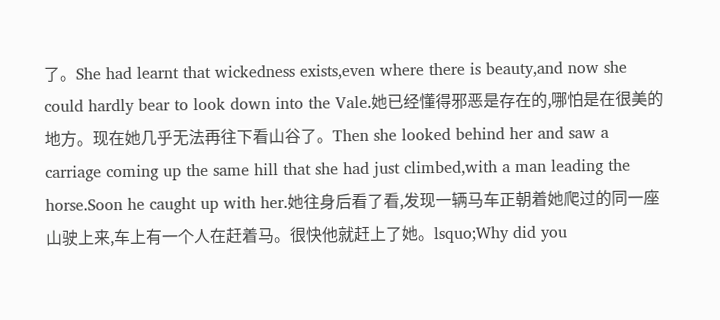了。She had learnt that wickedness exists,even where there is beauty,and now she could hardly bear to look down into the Vale.她已经懂得邪恶是存在的,哪怕是在很美的地方。现在她几乎无法再往下看山谷了。Then she looked behind her and saw a carriage coming up the same hill that she had just climbed,with a man leading the horse.Soon he caught up with her.她往身后看了看,发现一辆马车正朝着她爬过的同一座山驶上来,车上有一个人在赶着马。很快他就赶上了她。lsquo;Why did you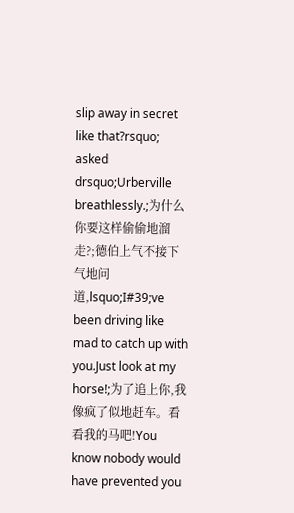slip away in secret like that?rsquo; asked drsquo;Urberville breathlessly.;为什么你要这样偷偷地溜走?;德伯上气不接下气地问道,lsquo;I#39;ve been driving like mad to catch up with you.Just look at my horse!;为了追上你,我像疯了似地赶车。看看我的马吧!You know nobody would have prevented you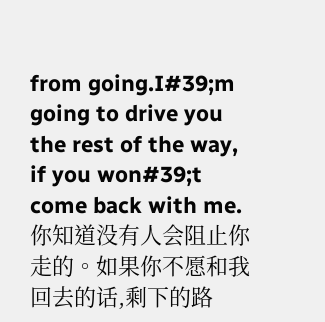from going.I#39;m going to drive you the rest of the way, if you won#39;t come back with me.你知道没有人会阻止你走的。如果你不愿和我回去的话,剩下的路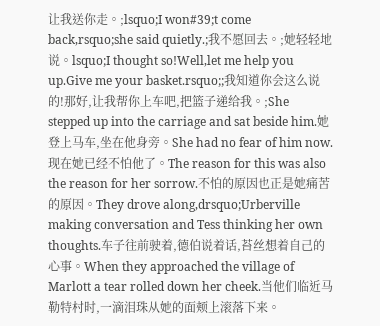让我送你走。;lsquo;I won#39;t come back,rsquo;she said quietly.;我不愿回去。;她轻轻地说。lsquo;I thought so!Well,let me help you up.Give me your basket.rsquo;;我知道你会这么说的!那好,让我帮你上车吧,把篮子递给我。;She stepped up into the carriage and sat beside him.她登上马车,坐在他身旁。She had no fear of him now.现在她已经不怕他了。The reason for this was also the reason for her sorrow.不怕的原因也正是她痛苦的原因。They drove along,drsquo;Urberville making conversation and Tess thinking her own thoughts.车子往前驶着,德伯说着话,苔丝想着自己的心事。When they approached the village of Marlott a tear rolled down her cheek.当他们临近马勒特村时,一滴泪珠从她的面颊上滚落下来。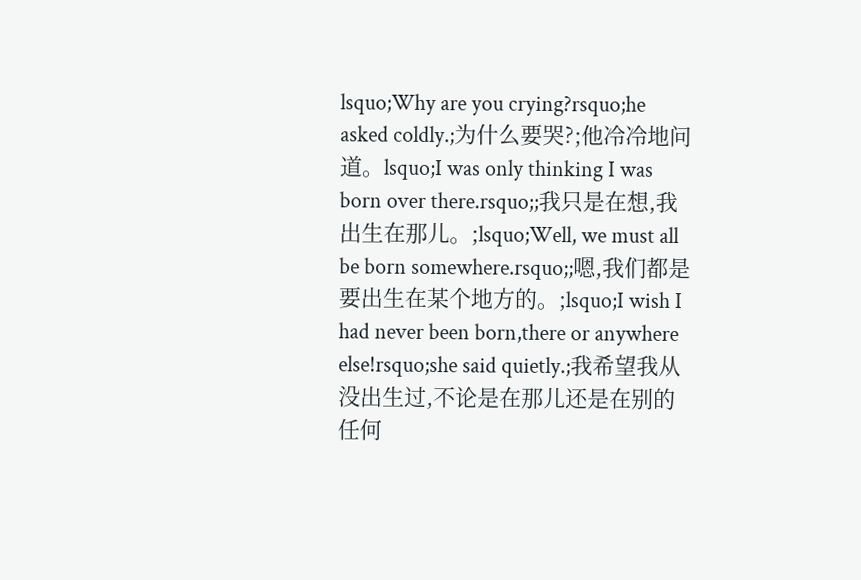lsquo;Why are you crying?rsquo;he asked coldly.;为什么要哭?;他冷冷地问道。lsquo;I was only thinking I was born over there.rsquo;;我只是在想,我出生在那儿。;lsquo;Well, we must all be born somewhere.rsquo;;嗯,我们都是要出生在某个地方的。;lsquo;I wish I had never been born,there or anywhere else!rsquo;she said quietly.;我希望我从没出生过,不论是在那儿还是在别的任何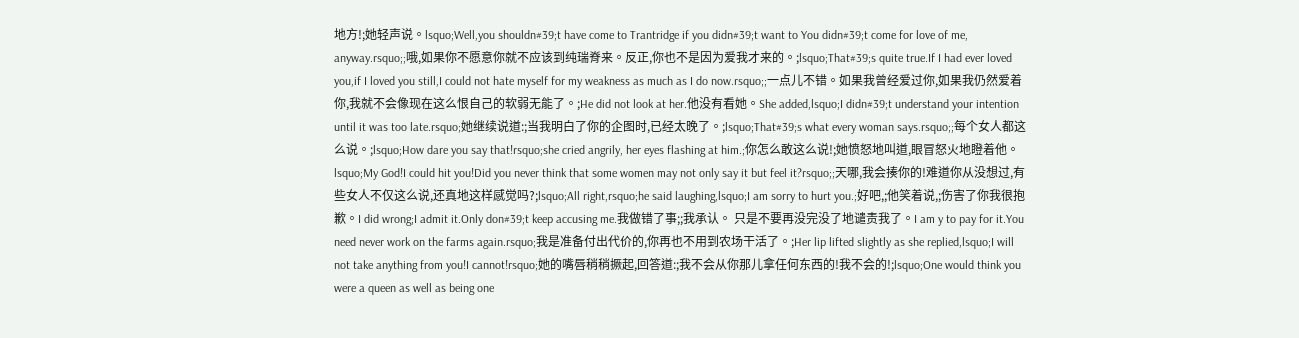地方!;她轻声说。lsquo;Well,you shouldn#39;t have come to Trantridge if you didn#39;t want to You didn#39;t come for love of me, anyway.rsquo;;哦,如果你不愿意你就不应该到纯瑞脊来。反正,你也不是因为爱我才来的。;lsquo;That#39;s quite true.If I had ever loved you,if I loved you still,I could not hate myself for my weakness as much as I do now.rsquo;;一点儿不错。如果我曾经爱过你,如果我仍然爱着你,我就不会像现在这么恨自己的软弱无能了。;He did not look at her.他没有看她。She added,lsquo;I didn#39;t understand your intention until it was too late.rsquo;她继续说道:;当我明白了你的企图时,已经太晚了。;lsquo;That#39;s what every woman says.rsquo;;每个女人都这么说。;lsquo;How dare you say that!rsquo;she cried angrily, her eyes flashing at him.;你怎么敢这么说!;她愤怒地叫道,眼冒怒火地瞪着他。lsquo;My God!I could hit you!Did you never think that some women may not only say it but feel it?rsquo;;天哪,我会揍你的!难道你从没想过,有些女人不仅这么说,还真地这样感觉吗?;lsquo;All right,rsquo;he said laughing,lsquo;I am sorry to hurt you.;好吧,;他笑着说,;伤害了你我很抱歉。I did wrong;I admit it.Only don#39;t keep accusing me.我做错了事;;我承认。 只是不要再没完没了地谴责我了。I am y to pay for it.You need never work on the farms again.rsquo;我是准备付出代价的,你再也不用到农场干活了。;Her lip lifted slightly as she replied,lsquo;I will not take anything from you!I cannot!rsquo;她的嘴唇稍稍撅起,回答道:;我不会从你那儿拿任何东西的!我不会的!;lsquo;One would think you were a queen as well as being one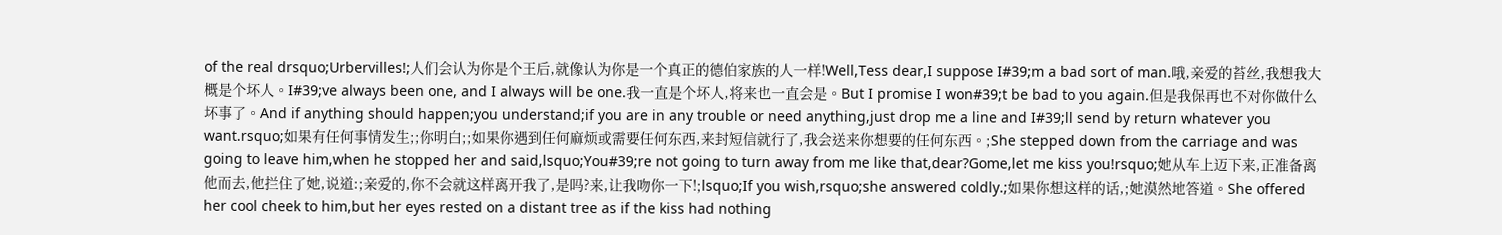of the real drsquo;Urbervilles!;人们会认为你是个王后,就像认为你是一个真正的德伯家族的人一样!Well,Tess dear,I suppose I#39;m a bad sort of man.哦,亲爱的苔丝,我想我大概是个坏人。I#39;ve always been one, and I always will be one.我一直是个坏人,将来也一直会是。But I promise I won#39;t be bad to you again.但是我保再也不对你做什么坏事了。And if anything should happen;you understand;if you are in any trouble or need anything,just drop me a line and I#39;ll send by return whatever you want.rsquo;如果有任何事情发生;;你明白;;如果你遇到任何麻烦或需要任何东西,来封短信就行了,我会送来你想要的任何东西。;She stepped down from the carriage and was going to leave him,when he stopped her and said,lsquo;You#39;re not going to turn away from me like that,dear?Gome,let me kiss you!rsquo;她从车上迈下来,正准备离他而去,他拦住了她,说道:;亲爱的,你不会就这样离开我了,是吗?来,让我吻你一下!;lsquo;If you wish,rsquo;she answered coldly.;如果你想这样的话,;她漠然地答道。She offered her cool cheek to him,but her eyes rested on a distant tree as if the kiss had nothing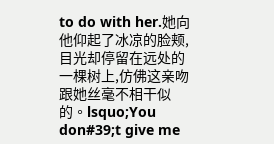to do with her.她向他仰起了冰凉的脸颊,目光却停留在远处的一棵树上,仿佛这亲吻跟她丝毫不相干似的。lsquo;You don#39;t give me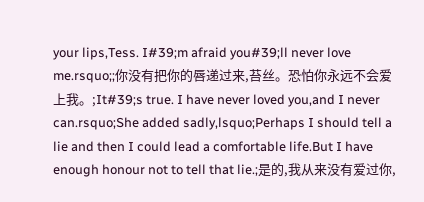your lips,Tess. I#39;m afraid you#39;ll never love me.rsquo;;你没有把你的唇递过来,苔丝。恐怕你永远不会爱上我。;It#39;s true. I have never loved you,and I never can.rsquo;She added sadly,lsquo;Perhaps I should tell a lie and then I could lead a comfortable life.But I have enough honour not to tell that lie.;是的,我从来没有爱过你,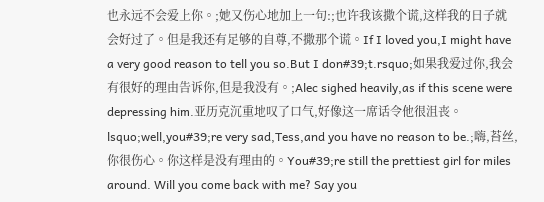也永远不会爱上你。;她又伤心地加上一句:;也许我该撒个谎,这样我的日子就会好过了。但是我还有足够的自尊,不撒那个谎。If I loved you,I might have a very good reason to tell you so.But I don#39;t.rsquo;如果我爱过你,我会有很好的理由告诉你,但是我没有。;Alec sighed heavily,as if this scene were depressing him.亚历克沉重地叹了口气,好像这一席话令他很沮丧。lsquo;well,you#39;re very sad,Tess,and you have no reason to be.;嗨,苔丝,你很伤心。你这样是没有理由的。You#39;re still the prettiest girl for miles around. Will you come back with me? Say you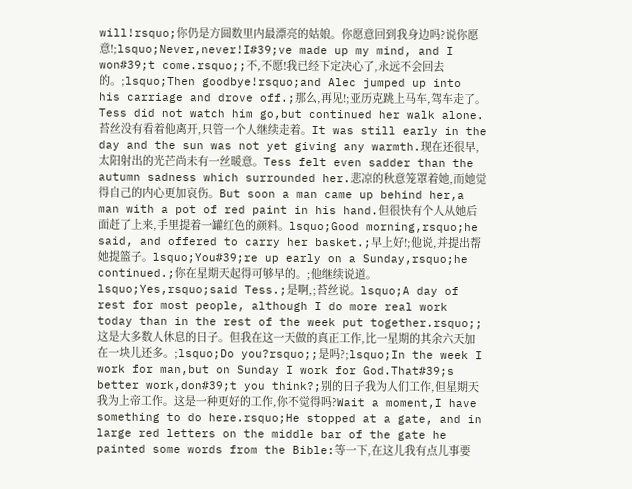will!rsquo;你仍是方圆数里内最漂亮的姑娘。你愿意回到我身边吗?说你愿意!;lsquo;Never,never!I#39;ve made up my mind, and I won#39;t come.rsquo;;不,不愿!我已经下定决心了,永远不会回去的。;lsquo;Then goodbye!rsquo;and Alec jumped up into his carriage and drove off.;那么,再见!;亚历克跳上马车,驾车走了。Tess did not watch him go,but continued her walk alone.苔丝没有看着他离开,只管一个人继续走着。It was still early in the day and the sun was not yet giving any warmth.现在还很早,太阳射出的光芒尚未有一丝暖意。Tess felt even sadder than the autumn sadness which surrounded her.悲凉的秋意笼罩着她,而她觉得自己的内心更加哀伤。But soon a man came up behind her,a man with a pot of red paint in his hand.但很快有个人从她后面赶了上来,手里提着一罐红色的颜料。lsquo;Good morning,rsquo;he said, and offered to carry her basket.;早上好!;他说,并提出帮她提篮子。lsquo;You#39;re up early on a Sunday,rsquo;he continued.;你在星期天起得可够早的。;他继续说道。lsquo;Yes,rsquo;said Tess.;是啊,;苔丝说。lsquo;A day of rest for most people, although I do more real work today than in the rest of the week put together.rsquo;;这是大多数人休息的日子。但我在这一天做的真正工作,比一星期的其余六天加在一块儿还多。;lsquo;Do you?rsquo;;是吗?;lsquo;In the week I work for man,but on Sunday I work for God.That#39;s better work,don#39;t you think?;别的日子我为人们工作,但星期天我为上帝工作。这是一种更好的工作,你不觉得吗?Wait a moment,I have something to do here.rsquo;He stopped at a gate, and in large red letters on the middle bar of the gate he painted some words from the Bible:等一下,在这儿我有点儿事要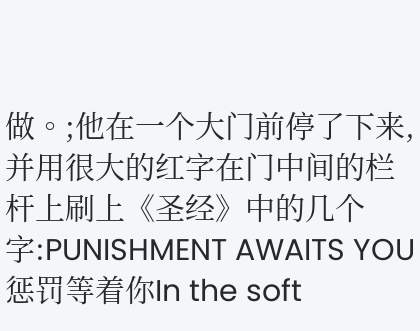做。;他在一个大门前停了下来,并用很大的红字在门中间的栏杆上刷上《圣经》中的几个字:PUNISHMENT AWAITS YOU惩罚等着你In the soft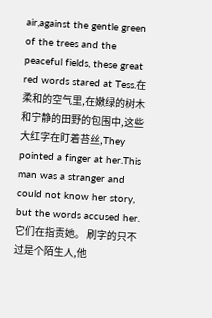air,against the gentle green of the trees and the peaceful fields, these great red words stared at Tess.在柔和的空气里,在嫩绿的树木和宁静的田野的包围中,这些大红字在盯着苔丝,They pointed a finger at her.This man was a stranger and could not know her story, but the words accused her.它们在指责她。 刷字的只不过是个陌生人,他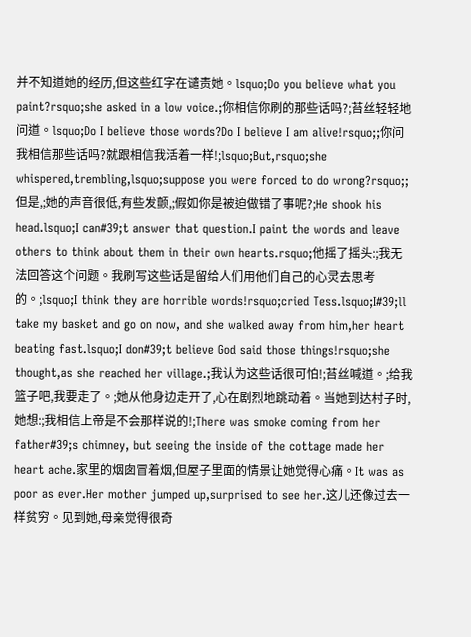并不知道她的经历,但这些红字在谴责她。lsquo;Do you believe what you paint?rsquo;she asked in a low voice.;你相信你刷的那些话吗?;苔丝轻轻地问道。lsquo;Do I believe those words?Do I believe I am alive!rsquo;;你问我相信那些话吗?就跟相信我活着一样!;lsquo;But,rsquo;she whispered,trembling,lsquo;suppose you were forced to do wrong?rsquo;;但是,;她的声音很低,有些发颤,;假如你是被迫做错了事呢?;He shook his head.lsquo;I can#39;t answer that question.I paint the words and leave others to think about them in their own hearts.rsquo;他摇了摇头:;我无法回答这个问题。我刷写这些话是留给人们用他们自己的心灵去思考的。;lsquo;I think they are horrible words!rsquo;cried Tess.lsquo;I#39;ll take my basket and go on now, and she walked away from him,her heart beating fast.lsquo;I don#39;t believe God said those things!rsquo;she thought,as she reached her village.;我认为这些话很可怕!;苔丝喊道。;给我篮子吧,我要走了。;她从他身边走开了,心在剧烈地跳动着。当她到达村子时,她想:;我相信上帝是不会那样说的!;There was smoke coming from her father#39;s chimney, but seeing the inside of the cottage made her heart ache.家里的烟囱冒着烟,但屋子里面的情景让她觉得心痛。It was as poor as ever.Her mother jumped up,surprised to see her.这儿还像过去一样贫穷。见到她,母亲觉得很奇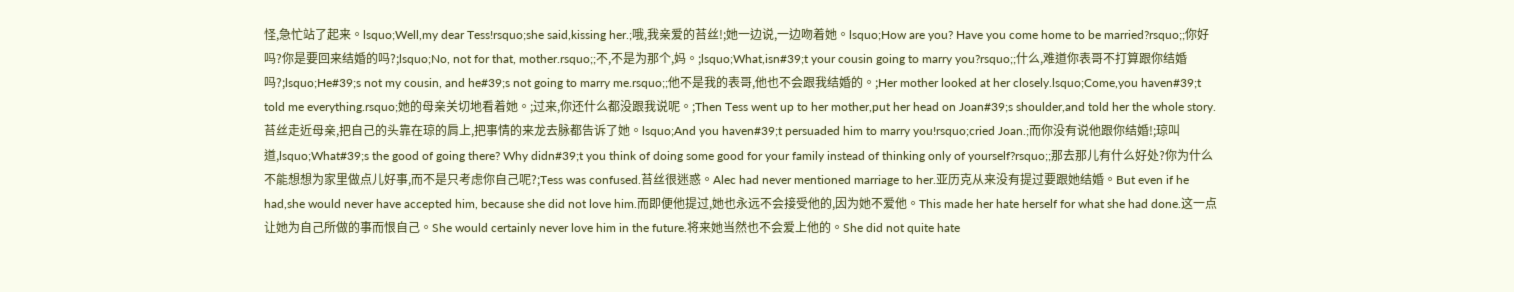怪,急忙站了起来。lsquo;Well,my dear Tess!rsquo;she said,kissing her.;哦,我亲爱的苔丝!;她一边说,一边吻着她。lsquo;How are you? Have you come home to be married?rsquo;;你好吗?你是要回来结婚的吗?;lsquo;No, not for that, mother.rsquo;;不,不是为那个,妈。;lsquo;What,isn#39;t your cousin going to marry you?rsquo;;什么,难道你表哥不打算跟你结婚吗?;lsquo;He#39;s not my cousin, and he#39;s not going to marry me.rsquo;;他不是我的表哥,他也不会跟我结婚的。;Her mother looked at her closely.lsquo;Come,you haven#39;t told me everything.rsquo;她的母亲关切地看着她。;过来,你还什么都没跟我说呢。;Then Tess went up to her mother,put her head on Joan#39;s shoulder,and told her the whole story.苔丝走近母亲,把自己的头靠在琼的肩上,把事情的来龙去脉都告诉了她。lsquo;And you haven#39;t persuaded him to marry you!rsquo;cried Joan.;而你没有说他跟你结婚!;琼叫道,lsquo;What#39;s the good of going there? Why didn#39;t you think of doing some good for your family instead of thinking only of yourself?rsquo;;那去那儿有什么好处?你为什么不能想想为家里做点儿好事,而不是只考虑你自己呢?;Tess was confused.苔丝很迷惑。Alec had never mentioned marriage to her.亚历克从来没有提过要跟她结婚。But even if he had,she would never have accepted him, because she did not love him.而即便他提过,她也永远不会接受他的,因为她不爱他。This made her hate herself for what she had done.这一点让她为自己所做的事而恨自己。She would certainly never love him in the future.将来她当然也不会爱上他的。She did not quite hate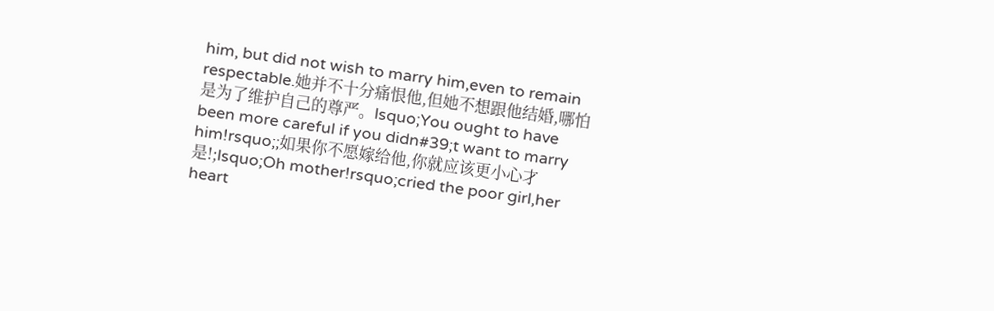him, but did not wish to marry him,even to remain respectable.她并不十分痛恨他,但她不想跟他结婚,哪怕是为了维护自己的尊严。lsquo;You ought to have been more careful if you didn#39;t want to marry him!rsquo;;如果你不愿嫁给他,你就应该更小心才是!;lsquo;Oh mother!rsquo;cried the poor girl,her heart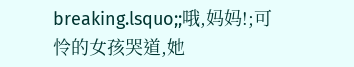breaking.lsquo;;哦,妈妈!;可怜的女孩哭道,她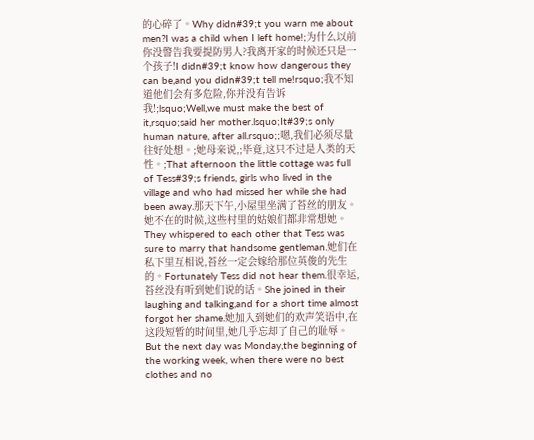的心碎了。Why didn#39;t you warn me about men?I was a child when I left home!;为什么以前你没警告我要提防男人?我离开家的时候还只是一个孩子!I didn#39;t know how dangerous they can be,and you didn#39;t tell me!rsquo;我不知道他们会有多危险,你并没有告诉我!;lsquo;Well,we must make the best of it,rsquo;said her mother.lsquo;It#39;s only human nature, after all.rsquo;;嗯,我们必须尽量往好处想。;她母亲说,;毕竟,这只不过是人类的天性。;That afternoon the little cottage was full of Tess#39;s friends, girls who lived in the village and who had missed her while she had been away.那天下午,小屋里坐满了苔丝的朋友。她不在的时候,这些村里的姑娘们都非常想她。They whispered to each other that Tess was sure to marry that handsome gentleman.她们在私下里互相说,苔丝一定会嫁给那位英俊的先生的。Fortunately Tess did not hear them.很幸运,苔丝没有听到她们说的话。She joined in their laughing and talking,and for a short time almost forgot her shame.她加入到她们的欢声笑语中,在这段短暂的时间里,她几乎忘却了自己的耻辱。But the next day was Monday,the beginning of the working week, when there were no best clothes and no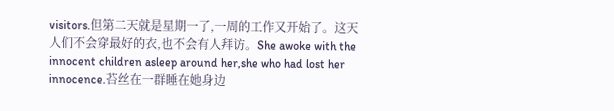visitors.但第二天就是星期一了,一周的工作又开始了。这天人们不会穿最好的衣,也不会有人拜访。She awoke with the innocent children asleep around her,she who had lost her innocence.苔丝在一群睡在她身边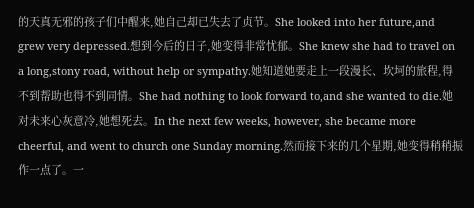的天真无邪的孩子们中醒来,她自己却已失去了贞节。She looked into her future,and grew very depressed.想到今后的日子,她变得非常忧郁。She knew she had to travel on a long,stony road, without help or sympathy.她知道她要走上一段漫长、坎坷的旅程,得不到帮助也得不到同情。She had nothing to look forward to,and she wanted to die.她对未来心灰意冷,她想死去。In the next few weeks, however, she became more cheerful, and went to church one Sunday morning.然而接下来的几个星期,她变得稍稍振作一点了。一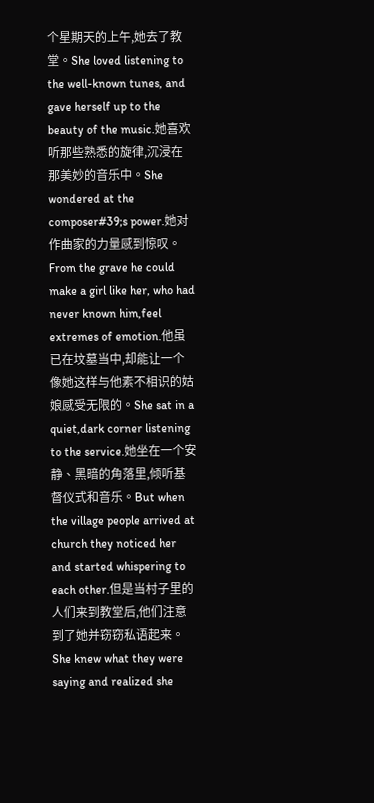个星期天的上午,她去了教堂。She loved listening to the well-known tunes, and gave herself up to the beauty of the music.她喜欢听那些熟悉的旋律,沉浸在那美妙的音乐中。She wondered at the composer#39;s power.她对作曲家的力量感到惊叹。From the grave he could make a girl like her, who had never known him,feel extremes of emotion.他虽已在坟墓当中,却能让一个像她这样与他素不相识的姑娘感受无限的。She sat in a quiet,dark corner listening to the service.她坐在一个安静、黑暗的角落里,倾听基督仪式和音乐。But when the village people arrived at church they noticed her and started whispering to each other.但是当村子里的人们来到教堂后,他们注意到了她并窃窃私语起来。She knew what they were saying and realized she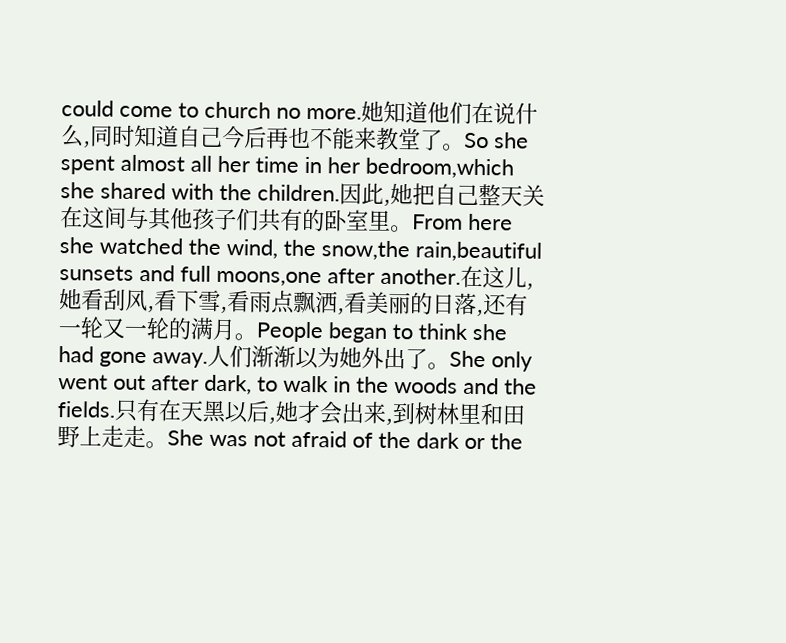could come to church no more.她知道他们在说什么,同时知道自己今后再也不能来教堂了。So she spent almost all her time in her bedroom,which she shared with the children.因此,她把自己整天关在这间与其他孩子们共有的卧室里。From here she watched the wind, the snow,the rain,beautiful sunsets and full moons,one after another.在这儿,她看刮风,看下雪,看雨点飘洒,看美丽的日落,还有一轮又一轮的满月。People began to think she had gone away.人们渐渐以为她外出了。She only went out after dark, to walk in the woods and the fields.只有在天黑以后,她才会出来,到树林里和田野上走走。She was not afraid of the dark or the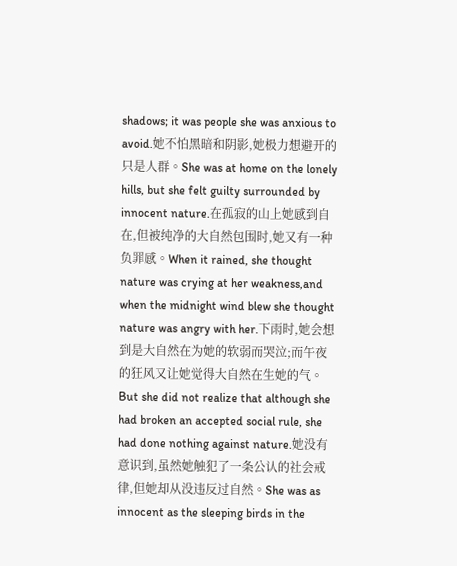shadows; it was people she was anxious to avoid.她不怕黑暗和阴影,她极力想避开的只是人群。She was at home on the lonely hills, but she felt guilty surrounded by innocent nature.在孤寂的山上她感到自在,但被纯净的大自然包围时,她又有一种负罪感。When it rained, she thought nature was crying at her weakness,and when the midnight wind blew she thought nature was angry with her.下雨时,她会想到是大自然在为她的软弱而哭泣;而午夜的狂风又让她觉得大自然在生她的气。But she did not realize that although she had broken an accepted social rule, she had done nothing against nature.她没有意识到,虽然她触犯了一条公认的社会戒律,但她却从没违反过自然。She was as innocent as the sleeping birds in the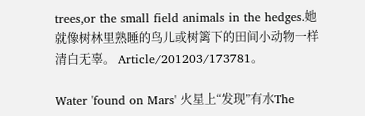trees,or the small field animals in the hedges.她就像树林里熟睡的鸟儿或树篱下的田间小动物一样清白无辜。 Article/201203/173781。

Water 'found on Mars' 火星上“发现”有水The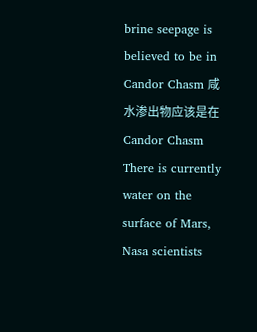brine seepage is believed to be in Candor Chasm 咸水渗出物应该是在Candor Chasm There is currently water on the surface of Mars, Nasa scientists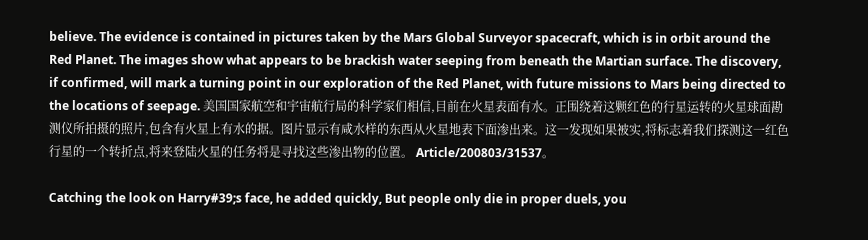believe. The evidence is contained in pictures taken by the Mars Global Surveyor spacecraft, which is in orbit around the Red Planet. The images show what appears to be brackish water seeping from beneath the Martian surface. The discovery, if confirmed, will mark a turning point in our exploration of the Red Planet, with future missions to Mars being directed to the locations of seepage. 美国国家航空和宇宙航行局的科学家们相信,目前在火星表面有水。正围绕着这颗红色的行星运转的火星球面勘测仪所拍摄的照片,包含有火星上有水的据。图片显示有咸水样的东西从火星地表下面渗出来。这一发现如果被实,将标志着我们探测这一红色行星的一个转折点,将来登陆火星的任务将是寻找这些渗出物的位置。 Article/200803/31537。

Catching the look on Harry#39;s face, he added quickly, But people only die in proper duels, you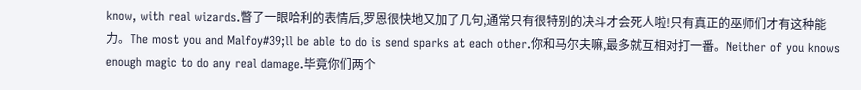know, with real wizards.瞥了一眼哈利的表情后,罗恩很快地又加了几句,通常只有很特别的决斗才会死人啦!只有真正的巫师们才有这种能力。The most you and Malfoy#39;ll be able to do is send sparks at each other.你和马尔夫嘛,最多就互相对打一番。Neither of you knows enough magic to do any real damage.毕竟你们两个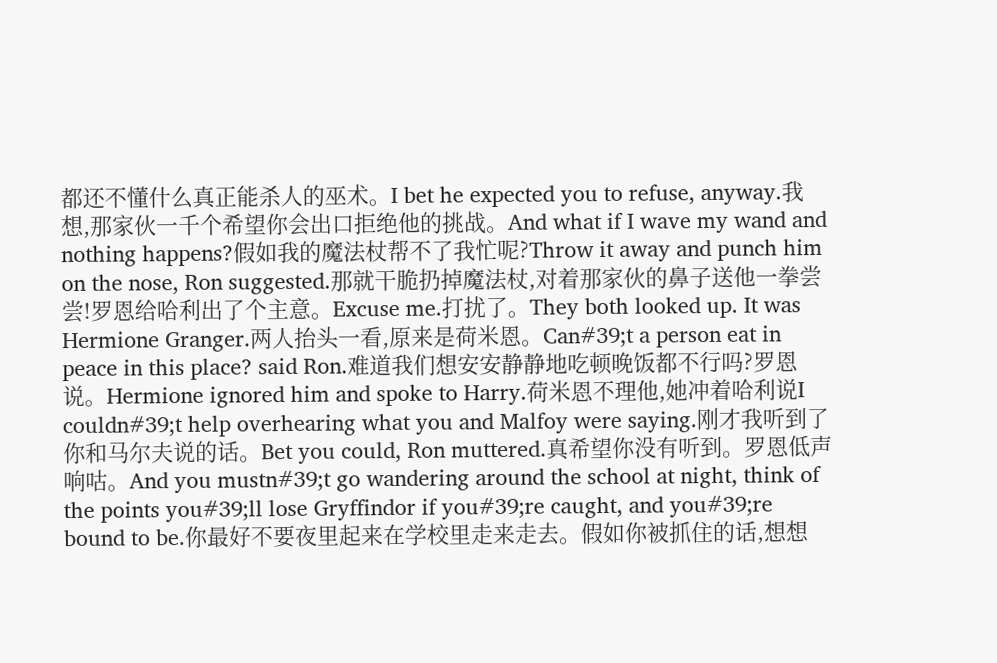都还不懂什么真正能杀人的巫术。I bet he expected you to refuse, anyway.我想,那家伙一千个希望你会出口拒绝他的挑战。And what if I wave my wand and nothing happens?假如我的魔法杖帮不了我忙呢?Throw it away and punch him on the nose, Ron suggested.那就干脆扔掉魔法杖,对着那家伙的鼻子送他一拳尝尝!罗恩给哈利出了个主意。Excuse me.打扰了。They both looked up. It was Hermione Granger.两人抬头一看,原来是荷米恩。Can#39;t a person eat in peace in this place? said Ron.难道我们想安安静静地吃顿晚饭都不行吗?罗恩说。Hermione ignored him and spoke to Harry.荷米恩不理他,她冲着哈利说I couldn#39;t help overhearing what you and Malfoy were saying.刚才我听到了你和马尔夫说的话。Bet you could, Ron muttered.真希望你没有听到。罗恩低声响咕。And you mustn#39;t go wandering around the school at night, think of the points you#39;ll lose Gryffindor if you#39;re caught, and you#39;re bound to be.你最好不要夜里起来在学校里走来走去。假如你被抓住的话,想想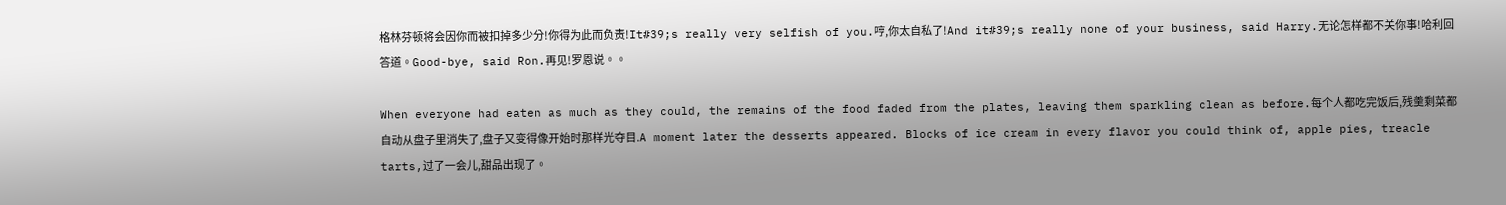格林芬顿将会因你而被扣掉多少分!你得为此而负责!It#39;s really very selfish of you.哼,你太自私了!And it#39;s really none of your business, said Harry.无论怎样都不关你事!哈利回答道。Good-bye, said Ron.再见!罗恩说。。

When everyone had eaten as much as they could, the remains of the food faded from the plates, leaving them sparkling clean as before.每个人都吃完饭后,残羹剩菜都自动从盘子里消失了,盘子又变得像开始时那样光夺目.A moment later the desserts appeared. Blocks of ice cream in every flavor you could think of, apple pies, treacle tarts,过了一会儿,甜品出现了。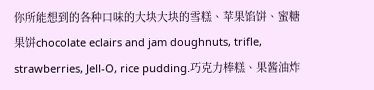你所能想到的各种口味的大块大块的雪糕、苹果馅饼、蜜糖果饼chocolate eclairs and jam doughnuts, trifle, strawberries, Jell-O, rice pudding.巧克力棒糕、果酱油炸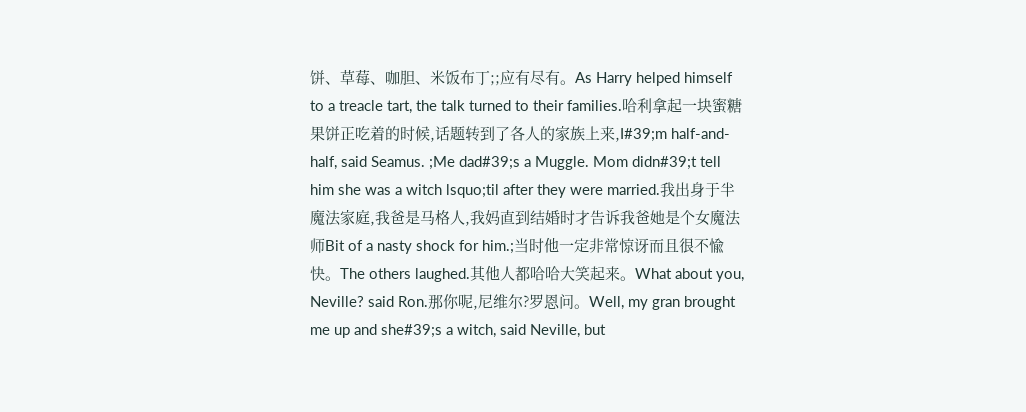饼、草莓、咖胆、米饭布丁;;应有尽有。As Harry helped himself to a treacle tart, the talk turned to their families.哈利拿起一块蜜糖果饼正吃着的时候,话题转到了各人的家族上来,I#39;m half-and-half, said Seamus. ;Me dad#39;s a Muggle. Mom didn#39;t tell him she was a witch lsquo;til after they were married.我出身于半魔法家庭,我爸是马格人,我妈直到结婚时才告诉我爸她是个女魔法师Bit of a nasty shock for him.;当时他一定非常惊讶而且很不愉快。The others laughed.其他人都哈哈大笑起来。What about you, Neville? said Ron.那你呢,尼维尔?罗恩问。Well, my gran brought me up and she#39;s a witch, said Neville, but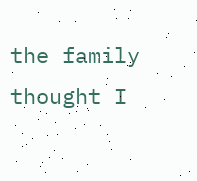the family thought I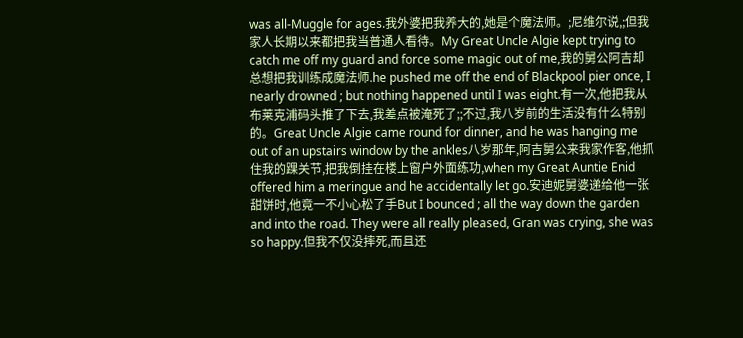was all-Muggle for ages.我外婆把我养大的,她是个魔法师。;尼维尔说,;但我家人长期以来都把我当普通人看待。My Great Uncle Algie kept trying to catch me off my guard and force some magic out of me,我的舅公阿吉却总想把我训练成魔法师.he pushed me off the end of Blackpool pier once, I nearly drowned ; but nothing happened until I was eight.有一次,他把我从布莱克浦码头推了下去,我差点被淹死了;;不过,我八岁前的生活没有什么特别的。Great Uncle Algie came round for dinner, and he was hanging me out of an upstairs window by the ankles八岁那年,阿吉舅公来我家作客,他抓住我的踝关节,把我倒挂在楼上窗户外面练功,when my Great Auntie Enid offered him a meringue and he accidentally let go.安迪妮舅婆递给他一张甜饼时,他竟一不小心松了手But I bounced ; all the way down the garden and into the road. They were all really pleased, Gran was crying, she was so happy.但我不仅没摔死,而且还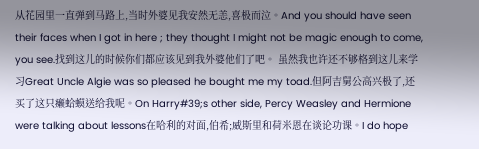从花园里一直弹到马路上,当时外婆见我安然无恙,喜极而泣。And you should have seen their faces when I got in here ; they thought I might not be magic enough to come, you see.找到这儿的时候你们都应该见到我外婆他们了吧。 虽然我也许还不够格到这儿来学习Great Uncle Algie was so pleased he bought me my toad.但阿吉舅公高兴极了,还买了这只癞蛤蟆送给我呢。On Harry#39;s other side, Percy Weasley and Hermione were talking about lessons在哈利的对面,伯希;威斯里和荷米恩在谈论功课。I do hope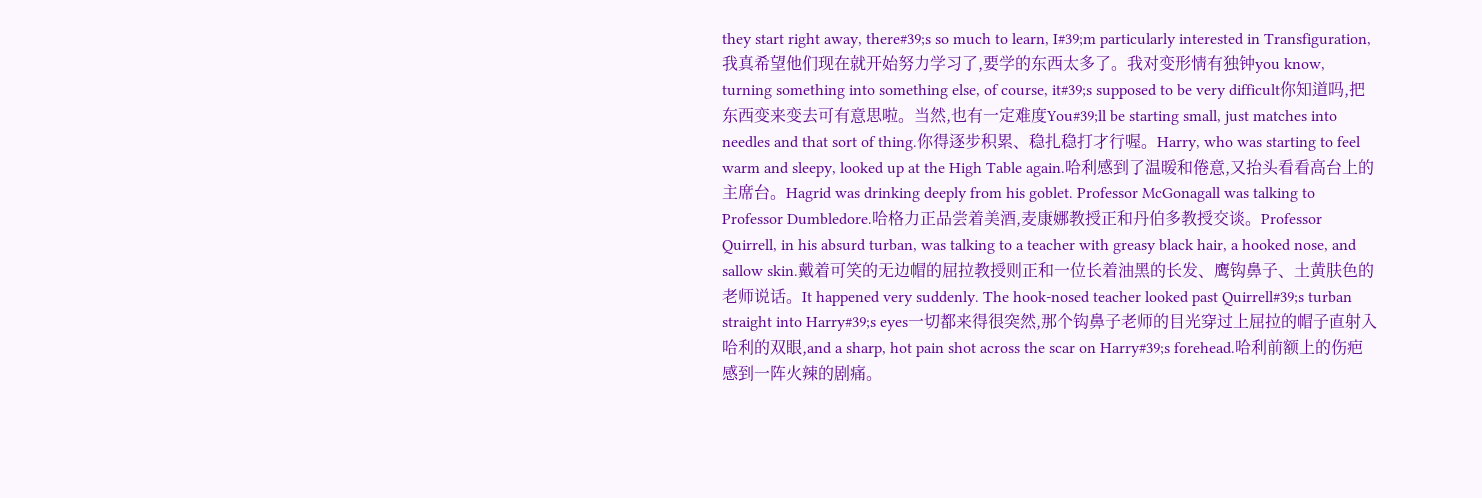they start right away, there#39;s so much to learn, I#39;m particularly interested in Transfiguration,我真希望他们现在就开始努力学习了,要学的东西太多了。我对变形情有独钟you know, turning something into something else, of course, it#39;s supposed to be very difficult你知道吗,把东西变来变去可有意思啦。当然,也有一定难度You#39;ll be starting small, just matches into needles and that sort of thing.你得逐步积累、稳扎稳打才行喔。Harry, who was starting to feel warm and sleepy, looked up at the High Table again.哈利感到了温暖和倦意,又抬头看看高台上的主席台。Hagrid was drinking deeply from his goblet. Professor McGonagall was talking to Professor Dumbledore.哈格力正品尝着美酒,麦康娜教授正和丹伯多教授交谈。Professor Quirrell, in his absurd turban, was talking to a teacher with greasy black hair, a hooked nose, and sallow skin.戴着可笑的无边帽的屈拉教授则正和一位长着油黑的长发、鹰钩鼻子、土黄肤色的老师说话。It happened very suddenly. The hook-nosed teacher looked past Quirrell#39;s turban straight into Harry#39;s eyes一切都来得很突然,那个钩鼻子老师的目光穿过上屈拉的帽子直射入哈利的双眼,and a sharp, hot pain shot across the scar on Harry#39;s forehead.哈利前额上的伤疤感到一阵火辣的剧痛。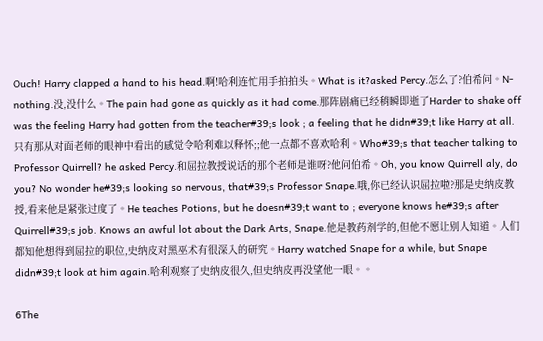Ouch! Harry clapped a hand to his head.啊!哈利连忙用手拍拍头。What is it?asked Percy.怎么了?伯希问。N-nothing.没,没什么。The pain had gone as quickly as it had come.那阵剧痛已经稍瞬即逝了Harder to shake off was the feeling Harry had gotten from the teacher#39;s look ; a feeling that he didn#39;t like Harry at all.只有那从对面老师的眼神中看出的感觉令哈利难以释怀;;他一点都不喜欢哈利。Who#39;s that teacher talking to Professor Quirrell? he asked Percy.和屈拉教授说话的那个老师是谁呀?他问伯希。Oh, you know Quirrell aly, do you? No wonder he#39;s looking so nervous, that#39;s Professor Snape.哦,你已经认识屈拉啦?那是史纳皮教授,看来他是紧张过度了。He teaches Potions, but he doesn#39;t want to ; everyone knows he#39;s after Quirrell#39;s job. Knows an awful lot about the Dark Arts, Snape.他是教药剂学的,但他不愿让别人知道。人们都知他想得到屈拉的职位,史纳皮对黑巫术有很深入的研究。Harry watched Snape for a while, but Snape didn#39;t look at him again.哈利观察了史纳皮很久,但史纳皮再没望他一眼。。

6The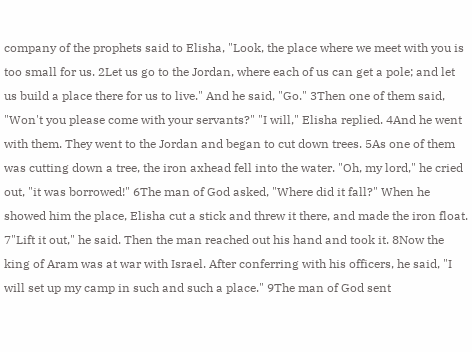company of the prophets said to Elisha, "Look, the place where we meet with you is too small for us. 2Let us go to the Jordan, where each of us can get a pole; and let us build a place there for us to live." And he said, "Go." 3Then one of them said, "Won't you please come with your servants?" "I will," Elisha replied. 4And he went with them. They went to the Jordan and began to cut down trees. 5As one of them was cutting down a tree, the iron axhead fell into the water. "Oh, my lord," he cried out, "it was borrowed!" 6The man of God asked, "Where did it fall?" When he showed him the place, Elisha cut a stick and threw it there, and made the iron float. 7"Lift it out," he said. Then the man reached out his hand and took it. 8Now the king of Aram was at war with Israel. After conferring with his officers, he said, "I will set up my camp in such and such a place." 9The man of God sent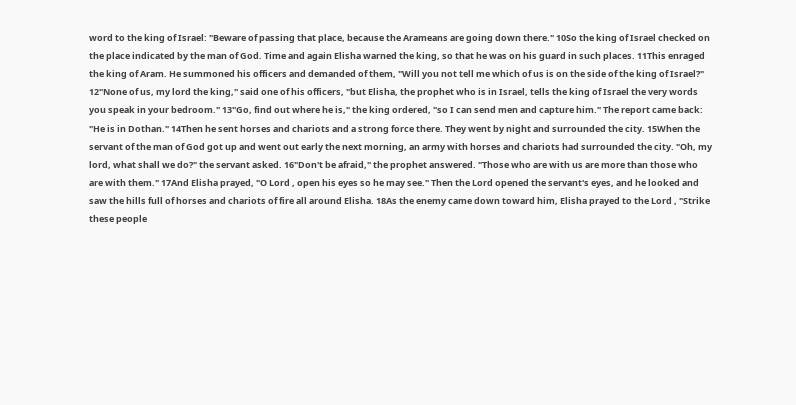word to the king of Israel: "Beware of passing that place, because the Arameans are going down there." 10So the king of Israel checked on the place indicated by the man of God. Time and again Elisha warned the king, so that he was on his guard in such places. 11This enraged the king of Aram. He summoned his officers and demanded of them, "Will you not tell me which of us is on the side of the king of Israel?" 12"None of us, my lord the king," said one of his officers, "but Elisha, the prophet who is in Israel, tells the king of Israel the very words you speak in your bedroom." 13"Go, find out where he is," the king ordered, "so I can send men and capture him." The report came back: "He is in Dothan." 14Then he sent horses and chariots and a strong force there. They went by night and surrounded the city. 15When the servant of the man of God got up and went out early the next morning, an army with horses and chariots had surrounded the city. "Oh, my lord, what shall we do?" the servant asked. 16"Don't be afraid," the prophet answered. "Those who are with us are more than those who are with them." 17And Elisha prayed, "O Lord , open his eyes so he may see." Then the Lord opened the servant's eyes, and he looked and saw the hills full of horses and chariots of fire all around Elisha. 18As the enemy came down toward him, Elisha prayed to the Lord , "Strike these people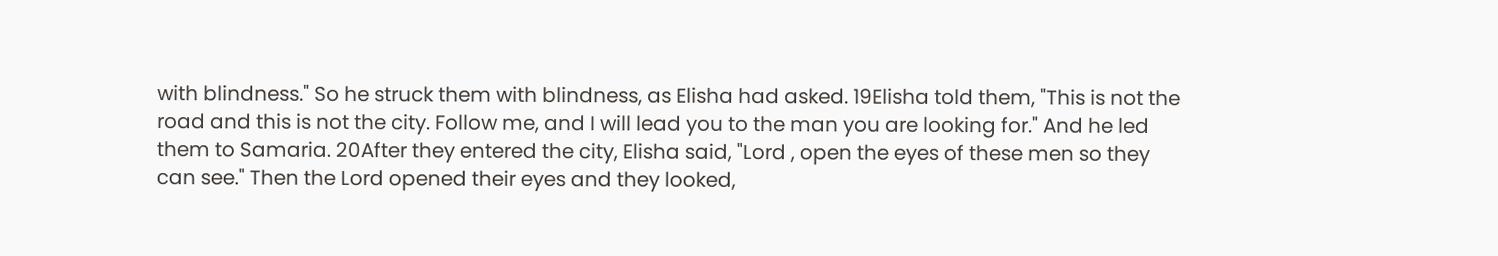with blindness." So he struck them with blindness, as Elisha had asked. 19Elisha told them, "This is not the road and this is not the city. Follow me, and I will lead you to the man you are looking for." And he led them to Samaria. 20After they entered the city, Elisha said, "Lord , open the eyes of these men so they can see." Then the Lord opened their eyes and they looked,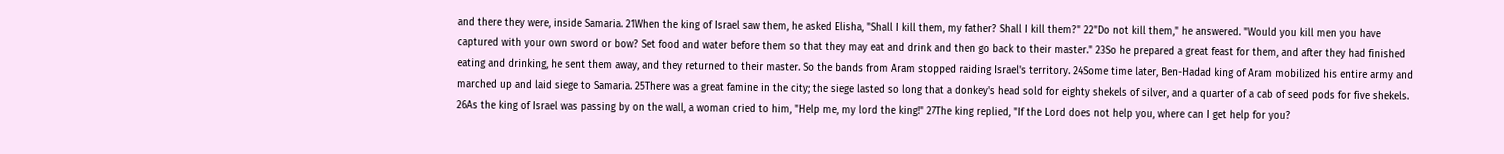and there they were, inside Samaria. 21When the king of Israel saw them, he asked Elisha, "Shall I kill them, my father? Shall I kill them?" 22"Do not kill them," he answered. "Would you kill men you have captured with your own sword or bow? Set food and water before them so that they may eat and drink and then go back to their master." 23So he prepared a great feast for them, and after they had finished eating and drinking, he sent them away, and they returned to their master. So the bands from Aram stopped raiding Israel's territory. 24Some time later, Ben-Hadad king of Aram mobilized his entire army and marched up and laid siege to Samaria. 25There was a great famine in the city; the siege lasted so long that a donkey's head sold for eighty shekels of silver, and a quarter of a cab of seed pods for five shekels. 26As the king of Israel was passing by on the wall, a woman cried to him, "Help me, my lord the king!" 27The king replied, "If the Lord does not help you, where can I get help for you?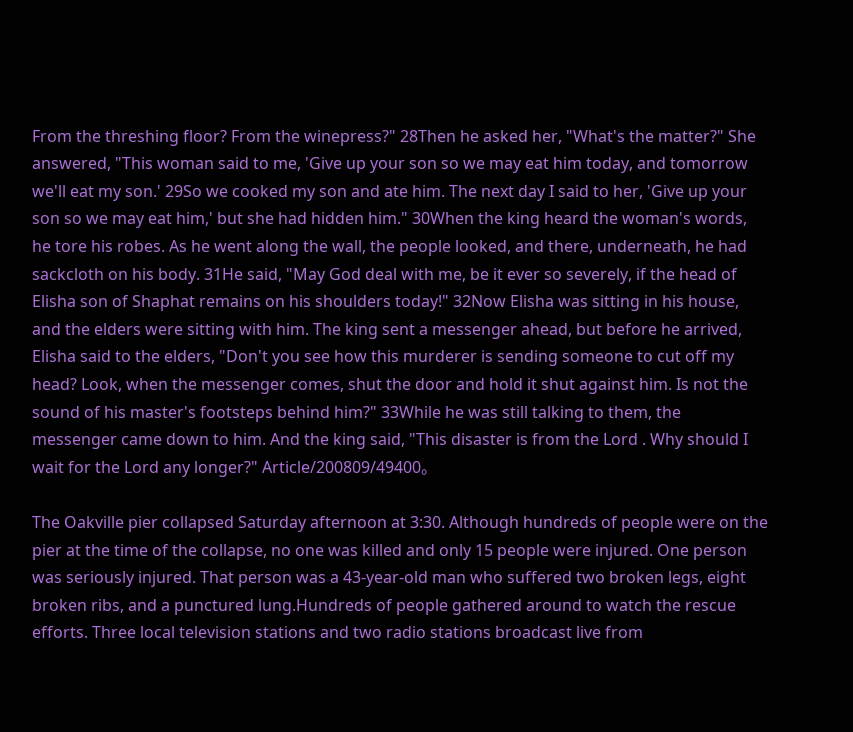From the threshing floor? From the winepress?" 28Then he asked her, "What's the matter?" She answered, "This woman said to me, 'Give up your son so we may eat him today, and tomorrow we'll eat my son.' 29So we cooked my son and ate him. The next day I said to her, 'Give up your son so we may eat him,' but she had hidden him." 30When the king heard the woman's words, he tore his robes. As he went along the wall, the people looked, and there, underneath, he had sackcloth on his body. 31He said, "May God deal with me, be it ever so severely, if the head of Elisha son of Shaphat remains on his shoulders today!" 32Now Elisha was sitting in his house, and the elders were sitting with him. The king sent a messenger ahead, but before he arrived, Elisha said to the elders, "Don't you see how this murderer is sending someone to cut off my head? Look, when the messenger comes, shut the door and hold it shut against him. Is not the sound of his master's footsteps behind him?" 33While he was still talking to them, the messenger came down to him. And the king said, "This disaster is from the Lord . Why should I wait for the Lord any longer?" Article/200809/49400。

The Oakville pier collapsed Saturday afternoon at 3:30. Although hundreds of people were on the pier at the time of the collapse, no one was killed and only 15 people were injured. One person was seriously injured. That person was a 43-year-old man who suffered two broken legs, eight broken ribs, and a punctured lung.Hundreds of people gathered around to watch the rescue efforts. Three local television stations and two radio stations broadcast live from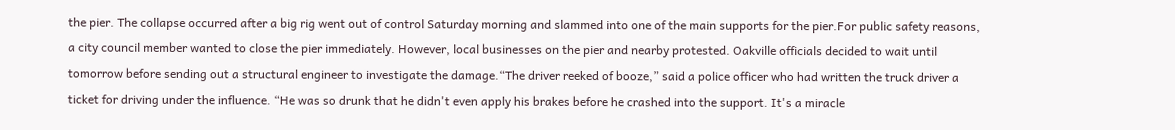the pier. The collapse occurred after a big rig went out of control Saturday morning and slammed into one of the main supports for the pier.For public safety reasons, a city council member wanted to close the pier immediately. However, local businesses on the pier and nearby protested. Oakville officials decided to wait until tomorrow before sending out a structural engineer to investigate the damage.“The driver reeked of booze,” said a police officer who had written the truck driver a ticket for driving under the influence. “He was so drunk that he didn't even apply his brakes before he crashed into the support. It's a miracle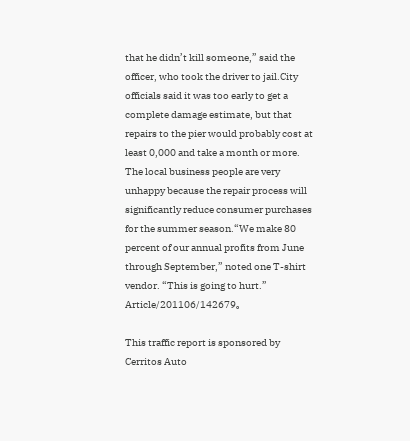that he didn’t kill someone,” said the officer, who took the driver to jail.City officials said it was too early to get a complete damage estimate, but that repairs to the pier would probably cost at least 0,000 and take a month or more. The local business people are very unhappy because the repair process will significantly reduce consumer purchases for the summer season.“We make 80 percent of our annual profits from June through September,” noted one T-shirt vendor. “This is going to hurt.” Article/201106/142679。

This traffic report is sponsored by Cerritos Auto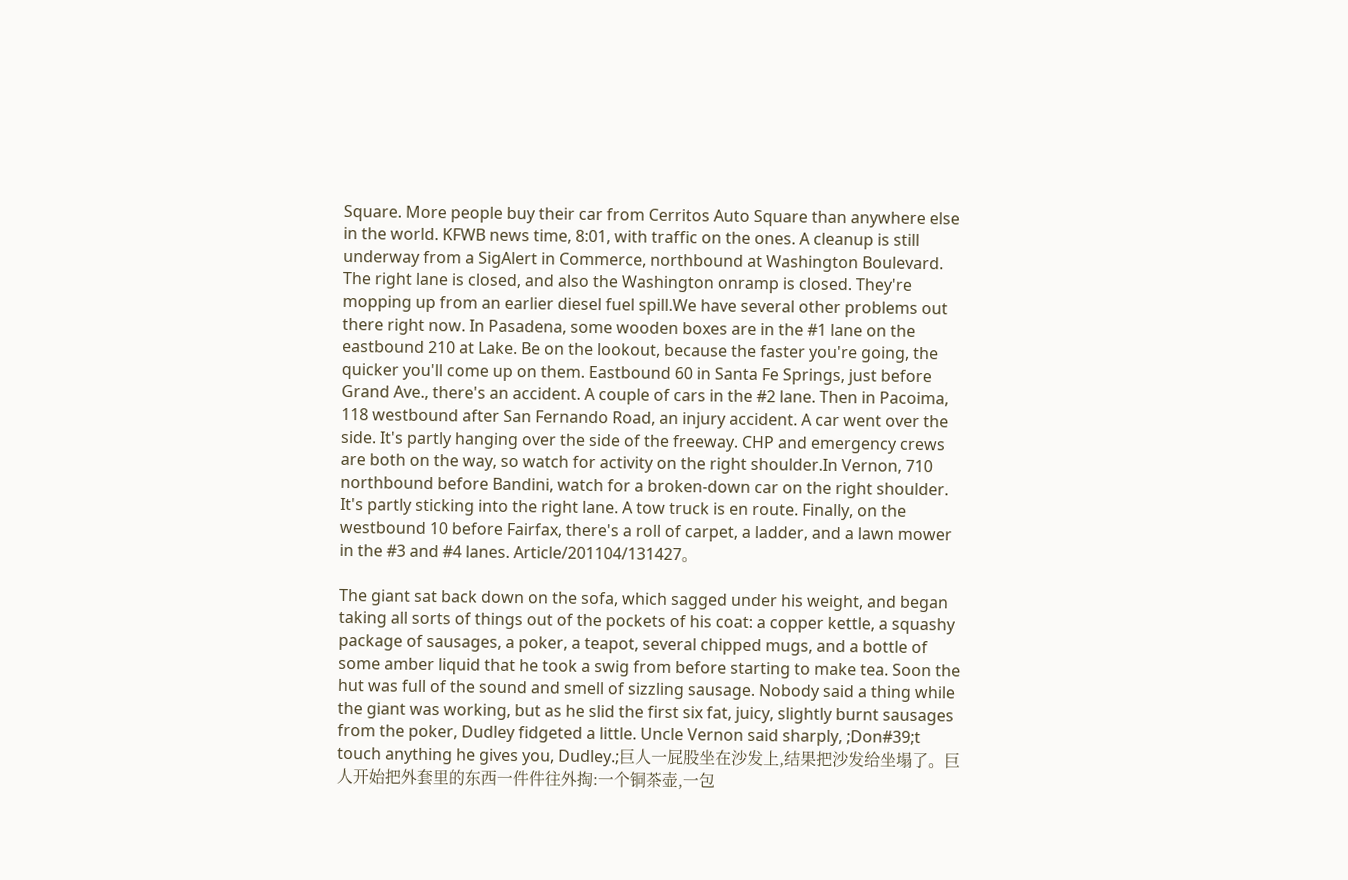Square. More people buy their car from Cerritos Auto Square than anywhere else in the world. KFWB news time, 8:01, with traffic on the ones. A cleanup is still underway from a SigAlert in Commerce, northbound at Washington Boulevard. The right lane is closed, and also the Washington onramp is closed. They're mopping up from an earlier diesel fuel spill.We have several other problems out there right now. In Pasadena, some wooden boxes are in the #1 lane on the eastbound 210 at Lake. Be on the lookout, because the faster you're going, the quicker you'll come up on them. Eastbound 60 in Santa Fe Springs, just before Grand Ave., there's an accident. A couple of cars in the #2 lane. Then in Pacoima, 118 westbound after San Fernando Road, an injury accident. A car went over the side. It's partly hanging over the side of the freeway. CHP and emergency crews are both on the way, so watch for activity on the right shoulder.In Vernon, 710 northbound before Bandini, watch for a broken-down car on the right shoulder. It's partly sticking into the right lane. A tow truck is en route. Finally, on the westbound 10 before Fairfax, there's a roll of carpet, a ladder, and a lawn mower in the #3 and #4 lanes. Article/201104/131427。

The giant sat back down on the sofa, which sagged under his weight, and began taking all sorts of things out of the pockets of his coat: a copper kettle, a squashy package of sausages, a poker, a teapot, several chipped mugs, and a bottle of some amber liquid that he took a swig from before starting to make tea. Soon the hut was full of the sound and smell of sizzling sausage. Nobody said a thing while the giant was working, but as he slid the first six fat, juicy, slightly burnt sausages from the poker, Dudley fidgeted a little. Uncle Vernon said sharply, ;Don#39;t touch anything he gives you, Dudley.;巨人一屁股坐在沙发上,结果把沙发给坐塌了。巨人开始把外套里的东西一件件往外掏:一个铜茶壶,一包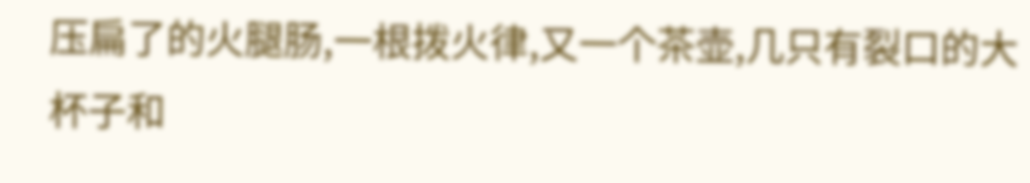压扁了的火腿肠,一根拨火律,又一个茶壶,几只有裂口的大杯子和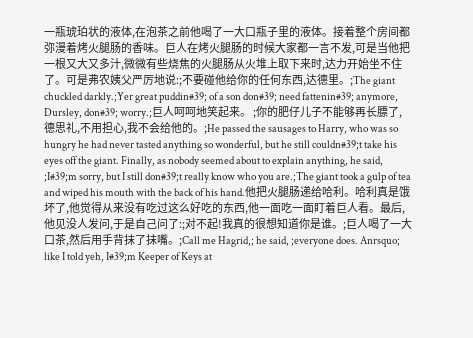一瓶琥珀状的液体,在泡茶之前他喝了一大口瓶子里的液体。接着整个房间都弥漫着烤火腿肠的香味。巨人在烤火腿肠的时候大家都一言不发,可是当他把一根又大又多汁,微微有些烧焦的火腿肠从火堆上取下来时,达力开始坐不住了。可是弗农姨父严厉地说:;不要碰他给你的任何东西,达德里。;The giant chuckled darkly.;Yer great puddin#39; of a son don#39; need fattenin#39; anymore, Dursley, don#39; worry.;巨人呵呵地笑起来。 ;你的肥仔儿子不能够再长膘了,德思礼,不用担心,我不会给他的。;He passed the sausages to Harry, who was so hungry he had never tasted anything so wonderful, but he still couldn#39;t take his eyes off the giant. Finally, as nobody seemed about to explain anything, he said, ;I#39;m sorry, but I still don#39;t really know who you are.;The giant took a gulp of tea and wiped his mouth with the back of his hand.他把火腿肠递给哈利。哈利真是饿坏了,他觉得从来没有吃过这么好吃的东西,他一面吃一面盯着巨人看。最后,他见没人发问,于是自己问了:;对不起!我真的很想知道你是谁。;巨人喝了一大口茶,然后用手背抹了抹嘴。;Call me Hagrid,; he said, ;everyone does. Anrsquo; like I told yeh, I#39;m Keeper of Keys at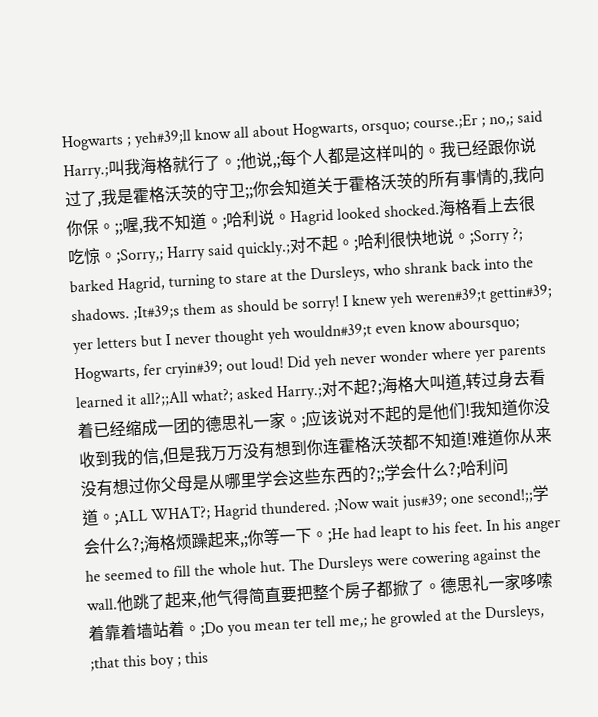Hogwarts ; yeh#39;ll know all about Hogwarts, orsquo; course.;Er ; no,; said Harry.;叫我海格就行了。;他说,;每个人都是这样叫的。我已经跟你说过了,我是霍格沃茨的守卫;;你会知道关于霍格沃茨的所有事情的,我向你保。;;喔,我不知道。;哈利说。Hagrid looked shocked.海格看上去很吃惊。;Sorry,; Harry said quickly.;对不起。;哈利很快地说。;Sorry ?; barked Hagrid, turning to stare at the Dursleys, who shrank back into the shadows. ;It#39;s them as should be sorry! I knew yeh weren#39;t gettin#39; yer letters but I never thought yeh wouldn#39;t even know aboursquo; Hogwarts, fer cryin#39; out loud! Did yeh never wonder where yer parents learned it all?;;All what?; asked Harry.;对不起?;海格大叫道,转过身去看着已经缩成一团的德思礼一家。;应该说对不起的是他们!我知道你没收到我的信,但是我万万没有想到你连霍格沃茨都不知道!难道你从来没有想过你父母是从哪里学会这些东西的?;;学会什么?;哈利问道。;ALL WHAT?; Hagrid thundered. ;Now wait jus#39; one second!;;学会什么?;海格烦躁起来,;你等一下。;He had leapt to his feet. In his anger he seemed to fill the whole hut. The Dursleys were cowering against the wall.他跳了起来,他气得简直要把整个房子都掀了。德思礼一家哆嗦着靠着墙站着。;Do you mean ter tell me,; he growled at the Dursleys, ;that this boy ; this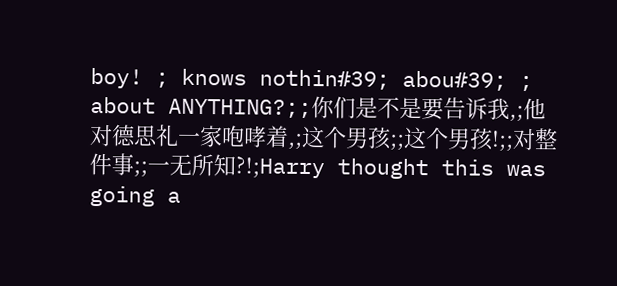boy! ; knows nothin#39; abou#39; ; about ANYTHING?;;你们是不是要告诉我,;他对德思礼一家咆哮着,;这个男孩;;这个男孩!;;对整件事;;一无所知?!;Harry thought this was going a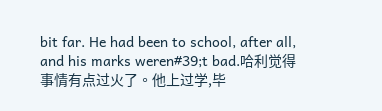bit far. He had been to school, after all, and his marks weren#39;t bad.哈利觉得事情有点过火了。他上过学,毕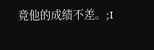竟他的成绩不差。;I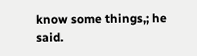know some things,; he said.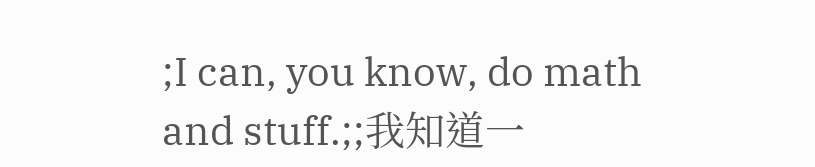;I can, you know, do math and stuff.;;我知道一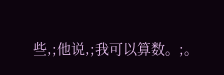些,;他说,;我可以算数。;。